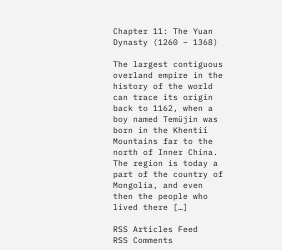Chapter 11: The Yuan Dynasty (1260 – 1368)

The largest contiguous overland empire in the history of the world can trace its origin back to 1162, when a boy named Temüjin was born in the Khentii Mountains far to the north of Inner China. The region is today a part of the country of Mongolia, and even then the people who lived there […]

RSS Articles Feed
RSS Comments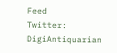Feed
Twitter: DigiAntiquarian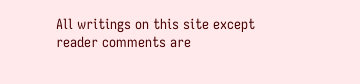All writings on this site except reader comments are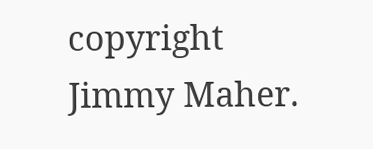copyright Jimmy Maher.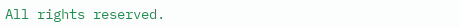All rights reserved.